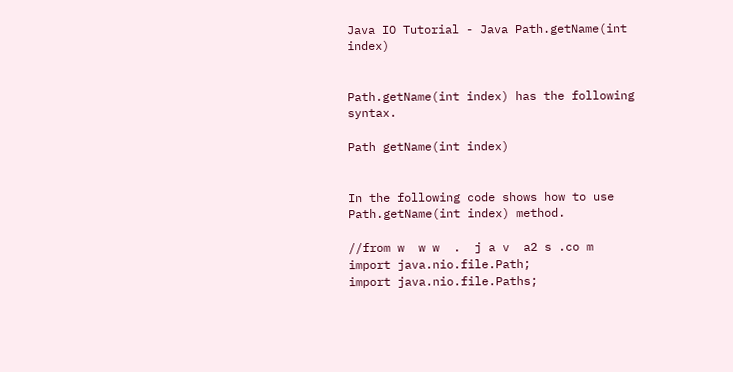Java IO Tutorial - Java Path.getName(int index)


Path.getName(int index) has the following syntax.

Path getName(int index)


In the following code shows how to use Path.getName(int index) method.

//from w  w w  .  j a v  a2 s .co m
import java.nio.file.Path;
import java.nio.file.Paths;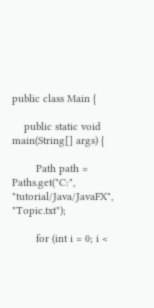public class Main {

    public static void main(String[] args) {

        Path path = Paths.get("C:", "tutorial/Java/JavaFX", "Topic.txt");

        for (int i = 0; i <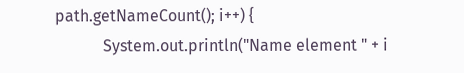path.getNameCount(); i++) {
            System.out.println("Name element " + i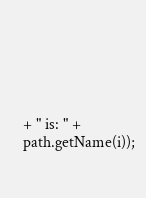+ " is: " + path.getName(i));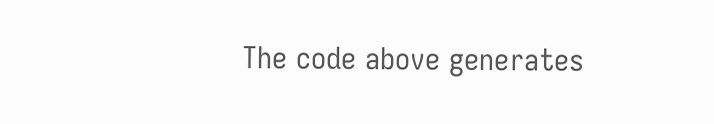The code above generates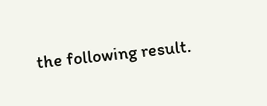the following result.